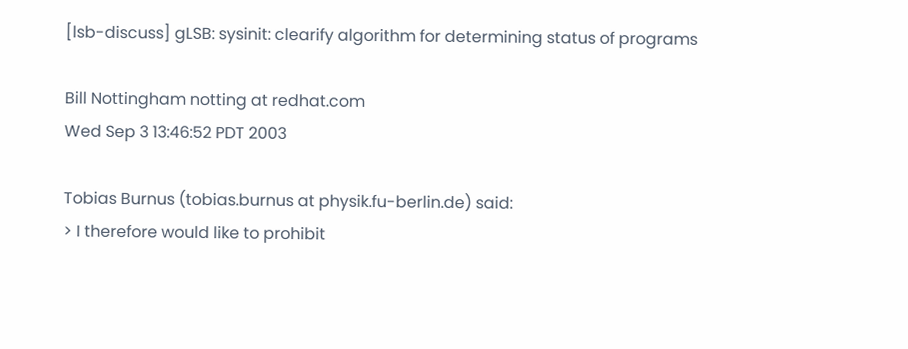[lsb-discuss] gLSB: sysinit: clearify algorithm for determining status of programs

Bill Nottingham notting at redhat.com
Wed Sep 3 13:46:52 PDT 2003

Tobias Burnus (tobias.burnus at physik.fu-berlin.de) said:
> I therefore would like to prohibit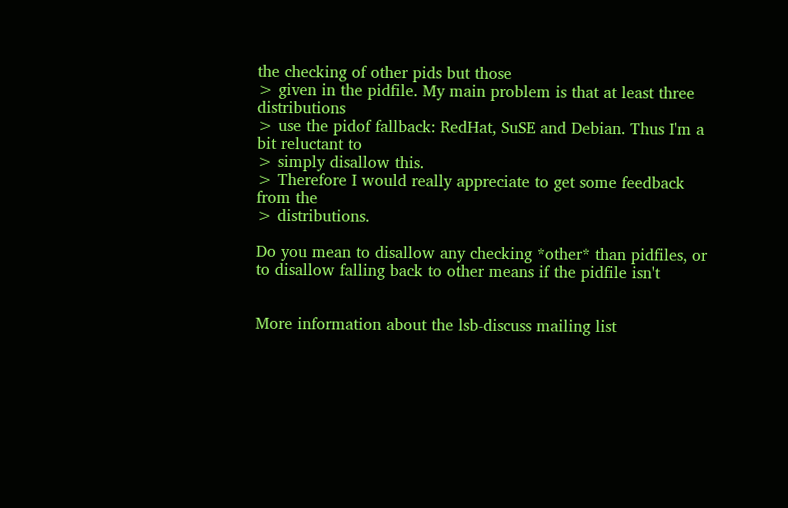the checking of other pids but those
> given in the pidfile. My main problem is that at least three distributions
> use the pidof fallback: RedHat, SuSE and Debian. Thus I'm a bit reluctant to
> simply disallow this.
> Therefore I would really appreciate to get some feedback from the
> distributions.

Do you mean to disallow any checking *other* than pidfiles, or
to disallow falling back to other means if the pidfile isn't


More information about the lsb-discuss mailing list